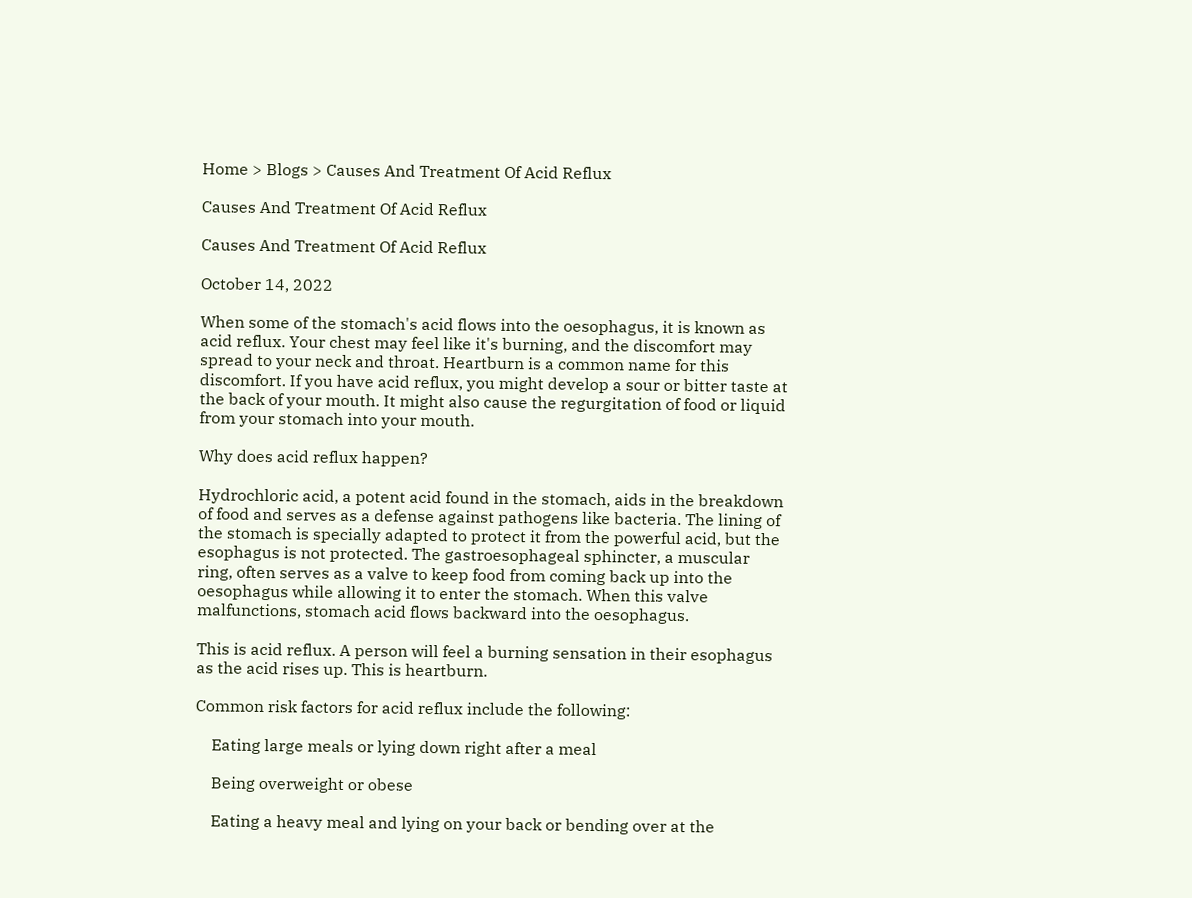Home > Blogs > Causes And Treatment Of Acid Reflux

Causes And Treatment Of Acid Reflux

Causes And Treatment Of Acid Reflux

October 14, 2022

When some of the stomach's acid flows into the oesophagus, it is known as acid reflux. Your chest may feel like it's burning, and the discomfort may spread to your neck and throat. Heartburn is a common name for this discomfort. If you have acid reflux, you might develop a sour or bitter taste at the back of your mouth. It might also cause the regurgitation of food or liquid from your stomach into your mouth.

Why does acid reflux happen?

Hydrochloric acid, a potent acid found in the stomach, aids in the breakdown of food and serves as a defense against pathogens like bacteria. The lining of the stomach is specially adapted to protect it from the powerful acid, but the esophagus is not protected. The gastroesophageal sphincter, a muscular ring, often serves as a valve to keep food from coming back up into the oesophagus while allowing it to enter the stomach. When this valve malfunctions, stomach acid flows backward into the oesophagus.

This is acid reflux. A person will feel a burning sensation in their esophagus as the acid rises up. This is heartburn.

Common risk factors for acid reflux include the following:

    Eating large meals or lying down right after a meal

    Being overweight or obese

    Eating a heavy meal and lying on your back or bending over at the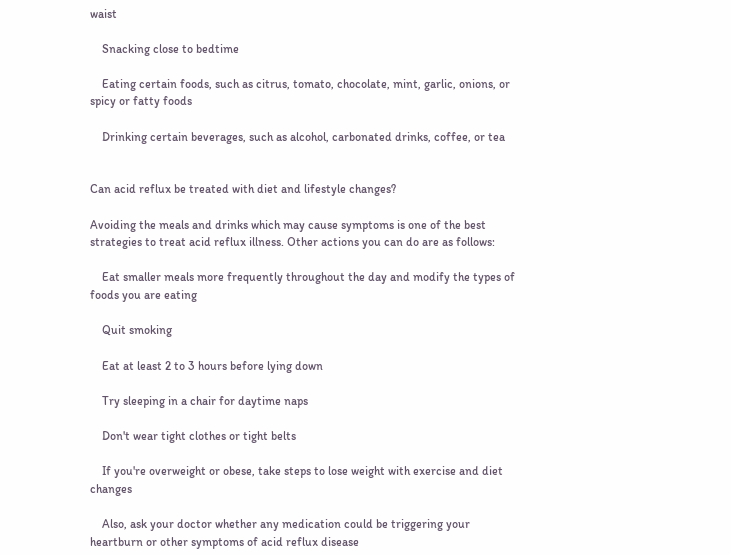waist

    Snacking close to bedtime

    Eating certain foods, such as citrus, tomato, chocolate, mint, garlic, onions, or spicy or fatty foods

    Drinking certain beverages, such as alcohol, carbonated drinks, coffee, or tea


Can acid reflux be treated with diet and lifestyle changes?

Avoiding the meals and drinks which may cause symptoms is one of the best strategies to treat acid reflux illness. Other actions you can do are as follows:

    Eat smaller meals more frequently throughout the day and modify the types of foods you are eating

    Quit smoking

    Eat at least 2 to 3 hours before lying down

    Try sleeping in a chair for daytime naps

    Don't wear tight clothes or tight belts

    If you're overweight or obese, take steps to lose weight with exercise and diet changes

    Also, ask your doctor whether any medication could be triggering your heartburn or other symptoms of acid reflux disease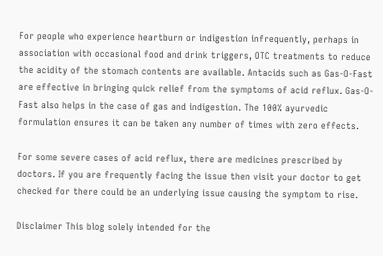For people who experience heartburn or indigestion infrequently, perhaps in association with occasional food and drink triggers, OTC treatments to reduce the acidity of the stomach contents are available. Antacids such as Gas-O-Fast are effective in bringing quick relief from the symptoms of acid reflux. Gas-O-Fast also helps in the case of gas and indigestion. The 100% ayurvedic formulation ensures it can be taken any number of times with zero effects.

For some severe cases of acid reflux, there are medicines prescribed by doctors. If you are frequently facing the issue then visit your doctor to get checked for there could be an underlying issue causing the symptom to rise.

Disclaimer This blog solely intended for the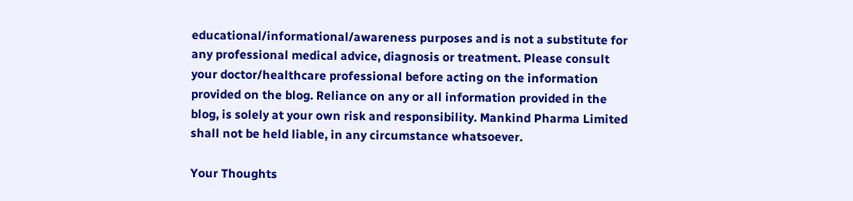educational/informational/awareness purposes and is not a substitute for any professional medical advice, diagnosis or treatment. Please consult your doctor/healthcare professional before acting on the information provided on the blog. Reliance on any or all information provided in the blog, is solely at your own risk and responsibility. Mankind Pharma Limited shall not be held liable, in any circumstance whatsoever.

Your Thoughts